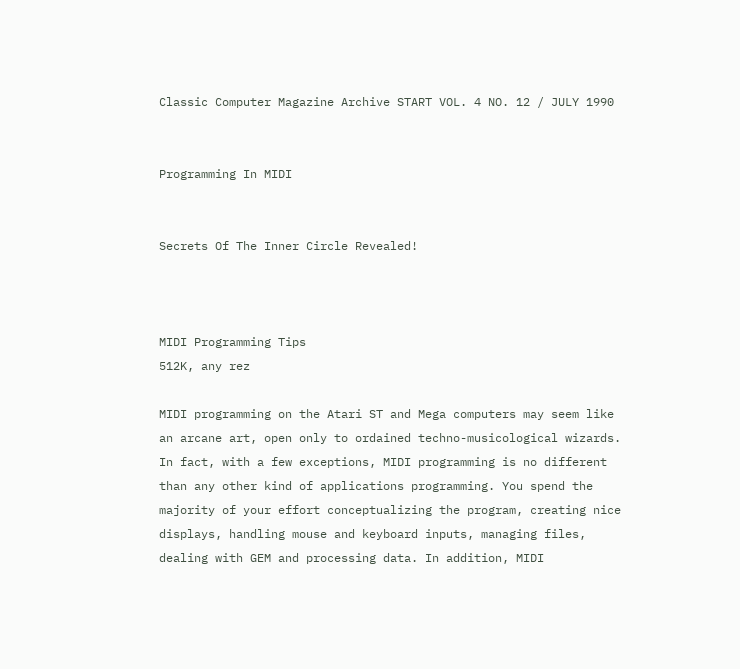Classic Computer Magazine Archive START VOL. 4 NO. 12 / JULY 1990


Programming In MIDI


Secrets Of The Inner Circle Revealed!



MIDI Programming Tips
512K, any rez

MIDI programming on the Atari ST and Mega computers may seem like an arcane art, open only to ordained techno-musicological wizards. In fact, with a few exceptions, MIDI programming is no different than any other kind of applications programming. You spend the majority of your effort conceptualizing the program, creating nice displays, handling mouse and keyboard inputs, managing files, dealing with GEM and processing data. In addition, MIDI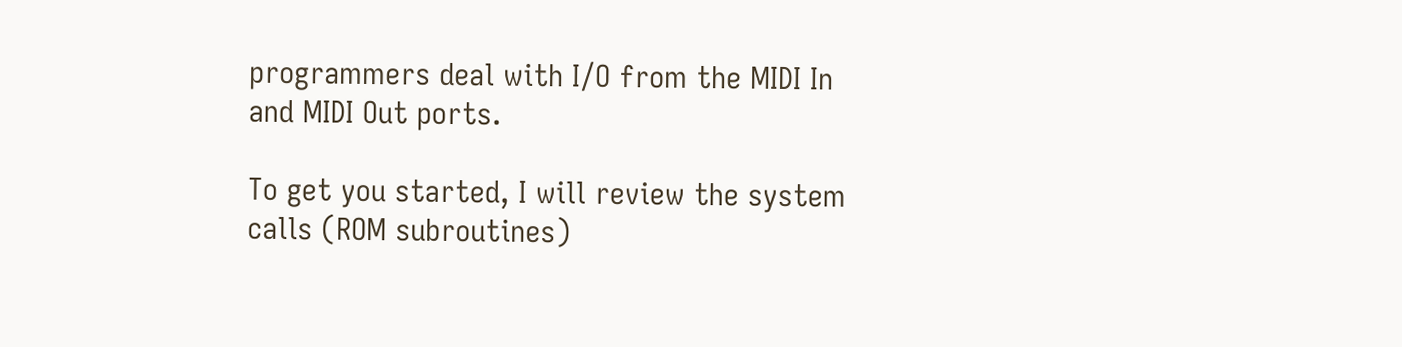programmers deal with I/O from the MIDI In and MIDI Out ports.

To get you started, I will review the system calls (ROM subroutines)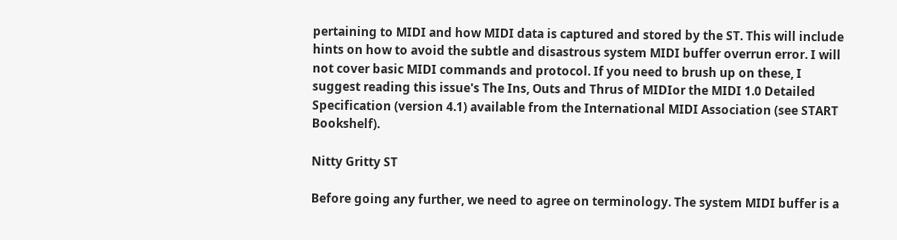pertaining to MIDI and how MIDI data is captured and stored by the ST. This will include hints on how to avoid the subtle and disastrous system MIDI buffer overrun error. I will not cover basic MIDI commands and protocol. If you need to brush up on these, I suggest reading this issue's The Ins, Outs and Thrus of MIDIor the MIDI 1.0 Detailed Specification (version 4.1) available from the International MIDI Association (see START Bookshelf).

Nitty Gritty ST

Before going any further, we need to agree on terminology. The system MIDI buffer is a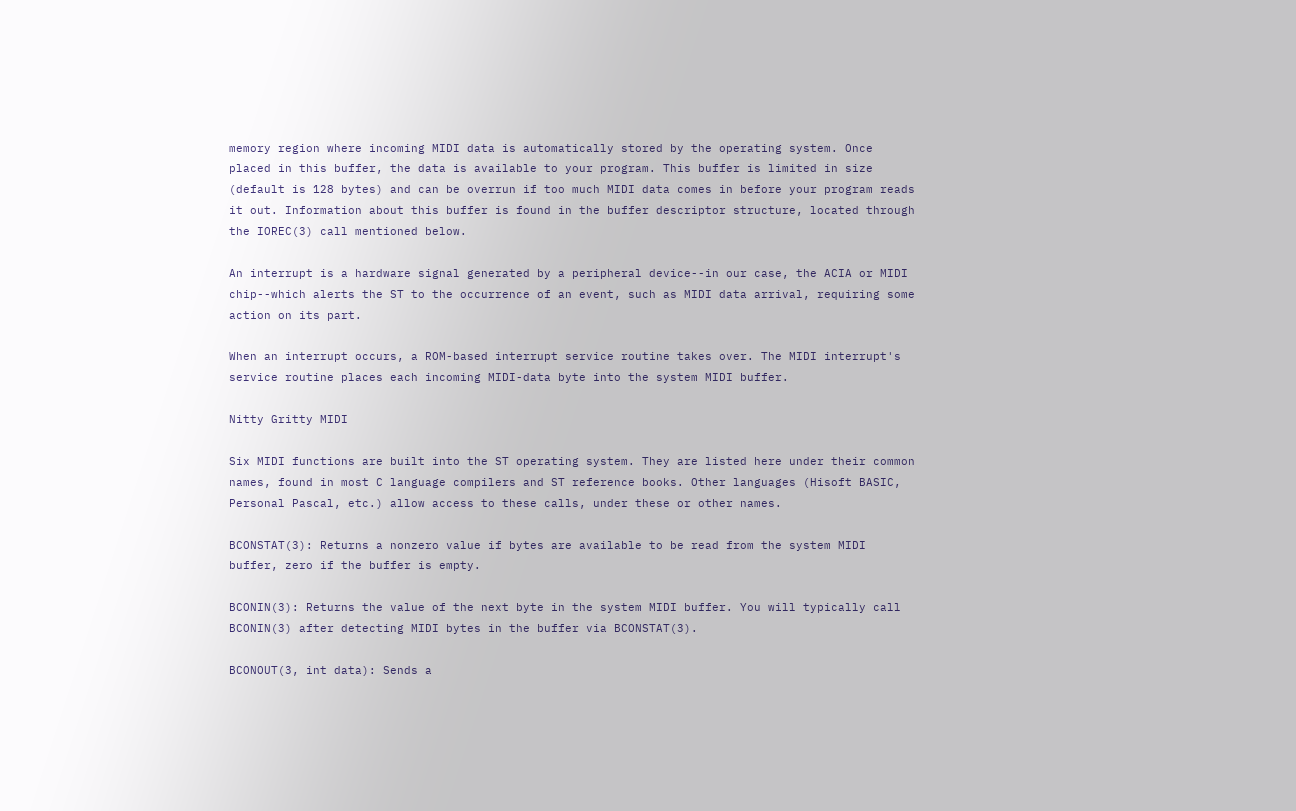memory region where incoming MIDI data is automatically stored by the operating system. Once placed in this buffer, the data is available to your program. This buffer is limited in size (default is 128 bytes) and can be overrun if too much MIDI data comes in before your program reads it out. Information about this buffer is found in the buffer descriptor structure, located through the IOREC(3) call mentioned below.

An interrupt is a hardware signal generated by a peripheral device--in our case, the ACIA or MIDI chip--which alerts the ST to the occurrence of an event, such as MIDI data arrival, requiring some action on its part.

When an interrupt occurs, a ROM-based interrupt service routine takes over. The MIDI interrupt's service routine places each incoming MIDI-data byte into the system MIDI buffer.

Nitty Gritty MIDI

Six MIDI functions are built into the ST operating system. They are listed here under their common names, found in most C language compilers and ST reference books. Other languages (Hisoft BASIC, Personal Pascal, etc.) allow access to these calls, under these or other names.

BCONSTAT(3): Returns a nonzero value if bytes are available to be read from the system MIDI buffer, zero if the buffer is empty.

BCONIN(3): Returns the value of the next byte in the system MIDI buffer. You will typically call BCONIN(3) after detecting MIDI bytes in the buffer via BCONSTAT(3).

BCONOUT(3, int data): Sends a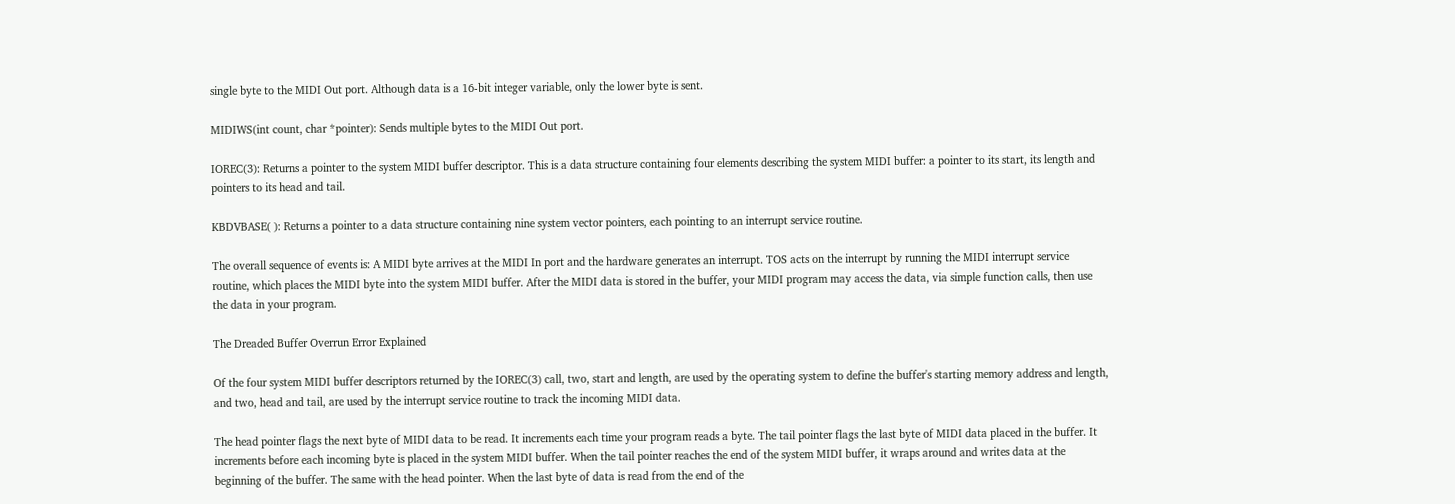single byte to the MIDI Out port. Although data is a 16-bit integer variable, only the lower byte is sent.

MIDIWS(int count, char *pointer): Sends multiple bytes to the MIDI Out port.

IOREC(3): Returns a pointer to the system MIDI buffer descriptor. This is a data structure containing four elements describing the system MIDI buffer: a pointer to its start, its length and pointers to its head and tail.

KBDVBASE( ): Returns a pointer to a data structure containing nine system vector pointers, each pointing to an interrupt service routine.

The overall sequence of events is: A MIDI byte arrives at the MIDI In port and the hardware generates an interrupt. TOS acts on the interrupt by running the MIDI interrupt service routine, which places the MIDI byte into the system MIDI buffer. After the MIDI data is stored in the buffer, your MIDI program may access the data, via simple function calls, then use the data in your program.

The Dreaded Buffer Overrun Error Explained

Of the four system MIDI buffer descriptors returned by the IOREC(3) call, two, start and length, are used by the operating system to define the buffer's starting memory address and length, and two, head and tail, are used by the interrupt service routine to track the incoming MIDI data.

The head pointer flags the next byte of MIDI data to be read. It increments each time your program reads a byte. The tail pointer flags the last byte of MIDI data placed in the buffer. It increments before each incoming byte is placed in the system MIDI buffer. When the tail pointer reaches the end of the system MIDI buffer, it wraps around and writes data at the beginning of the buffer. The same with the head pointer. When the last byte of data is read from the end of the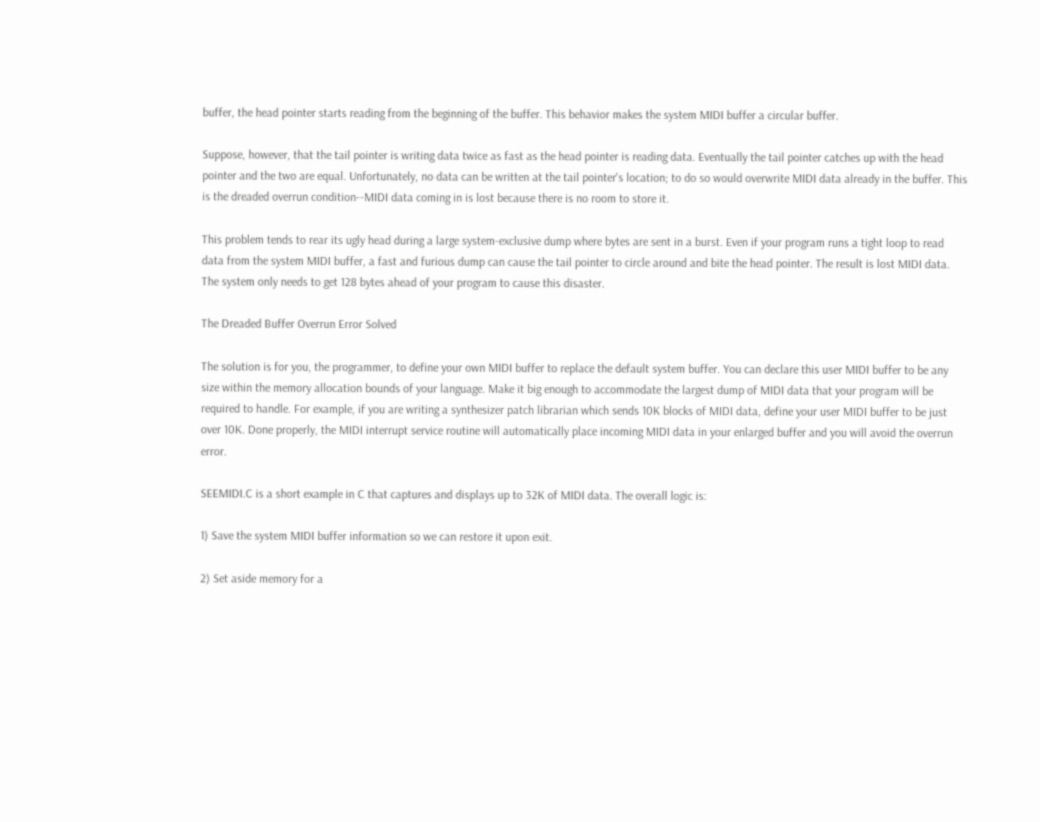buffer, the head pointer starts reading from the beginning of the buffer. This behavior makes the system MIDI buffer a circular buffer.

Suppose, however, that the tail pointer is writing data twice as fast as the head pointer is reading data. Eventually the tail pointer catches up with the head pointer and the two are equal. Unfortunately, no data can be written at the tail pointer's location; to do so would overwrite MIDI data already in the buffer. This is the dreaded overrun condition--MIDI data coming in is lost because there is no room to store it.

This problem tends to rear its ugly head during a large system-exclusive dump where bytes are sent in a burst. Even if your program runs a tight loop to read data from the system MIDI buffer, a fast and furious dump can cause the tail pointer to circle around and bite the head pointer. The result is lost MIDI data. The system only needs to get 128 bytes ahead of your program to cause this disaster.

The Dreaded Buffer Overrun Error Solved

The solution is for you, the programmer, to define your own MIDI buffer to replace the default system buffer. You can declare this user MIDI buffer to be any size within the memory allocation bounds of your language. Make it big enough to accommodate the largest dump of MIDI data that your program will be required to handle. For example, if you are writing a synthesizer patch librarian which sends 10K blocks of MIDI data, define your user MIDI buffer to be just over 10K. Done properly, the MIDI interrupt service routine will automatically place incoming MIDI data in your enlarged buffer and you will avoid the overrun error.

SEEMIDI.C is a short example in C that captures and displays up to 32K of MIDI data. The overall logic is:

1) Save the system MIDI buffer information so we can restore it upon exit.

2) Set aside memory for a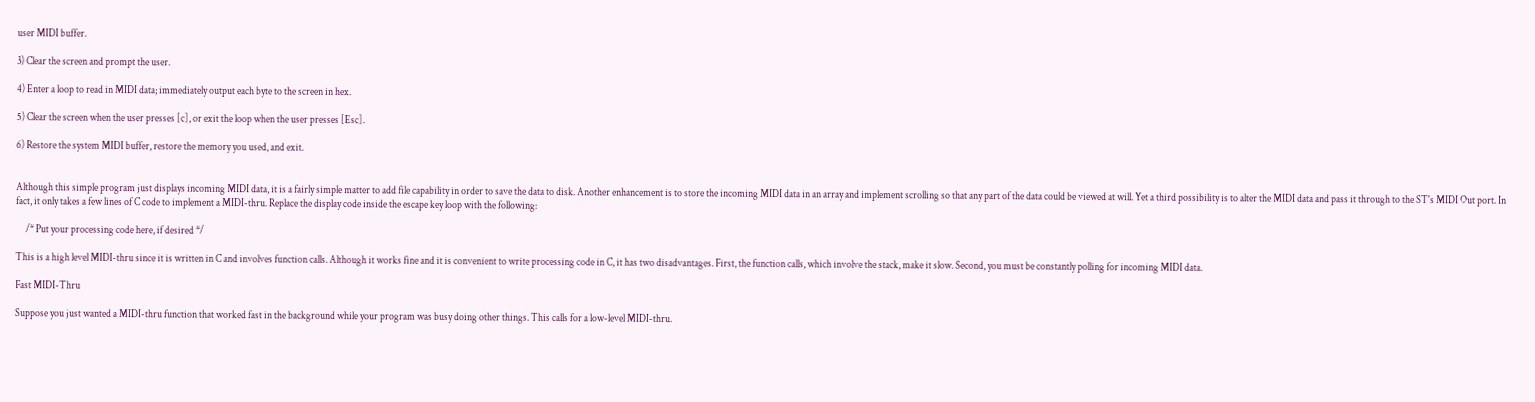user MIDI buffer.

3) Clear the screen and prompt the user.

4) Enter a loop to read in MIDI data; immediately output each byte to the screen in hex.

5) Clear the screen when the user presses [c], or exit the loop when the user presses [Esc].

6) Restore the system MIDI buffer, restore the memory you used, and exit.


Although this simple program just displays incoming MIDI data, it is a fairly simple matter to add file capability in order to save the data to disk. Another enhancement is to store the incoming MIDI data in an array and implement scrolling so that any part of the data could be viewed at will. Yet a third possibility is to alter the MIDI data and pass it through to the ST's MIDI Out port. In fact, it only takes a few lines of C code to implement a MIDI-thru. Replace the display code inside the escape key loop with the following:

     /* Put your processing code here, if desired */

This is a high level MIDI-thru since it is written in C and involves function calls. Although it works fine and it is convenient to write processing code in C, it has two disadvantages. First, the function calls, which involve the stack, make it slow. Second, you must be constantly polling for incoming MIDI data.

Fast MIDI-Thru

Suppose you just wanted a MIDI-thru function that worked fast in the background while your program was busy doing other things. This calls for a low-level MIDI-thru.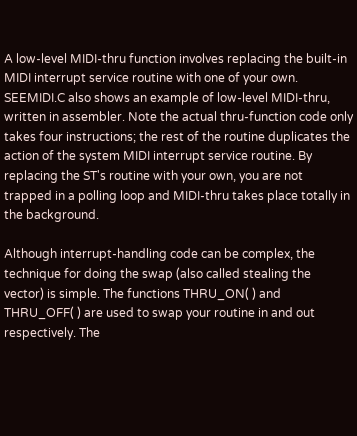A low-level MIDI-thru function involves replacing the built-in MIDI interrupt service routine with one of your own. SEEMIDI.C also shows an example of low-level MIDI-thru, written in assembler. Note the actual thru-function code only takes four instructions; the rest of the routine duplicates the action of the system MIDI interrupt service routine. By replacing the ST's routine with your own, you are not trapped in a polling loop and MIDI-thru takes place totally in the background.

Although interrupt-handling code can be complex, the technique for doing the swap (also called stealing the vector) is simple. The functions THRU_ON( ) and THRU_OFF( ) are used to swap your routine in and out respectively. The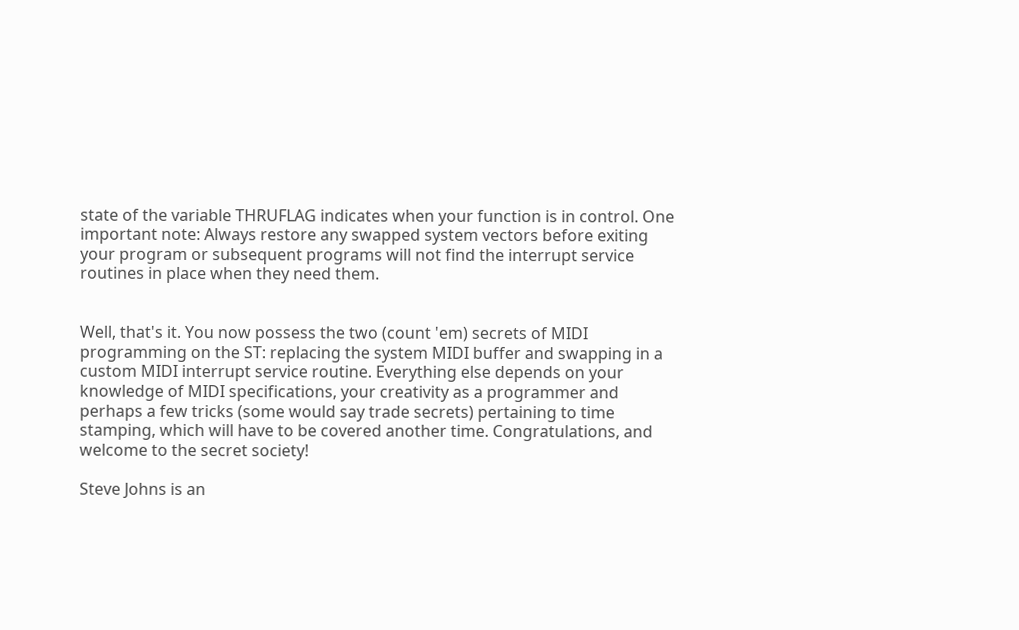state of the variable THRUFLAG indicates when your function is in control. One important note: Always restore any swapped system vectors before exiting your program or subsequent programs will not find the interrupt service routines in place when they need them.


Well, that's it. You now possess the two (count 'em) secrets of MIDI programming on the ST: replacing the system MIDI buffer and swapping in a custom MIDI interrupt service routine. Everything else depends on your knowledge of MIDI specifications, your creativity as a programmer and perhaps a few tricks (some would say trade secrets) pertaining to time stamping, which will have to be covered another time. Congratulations, and welcome to the secret society!

Steve Johns is an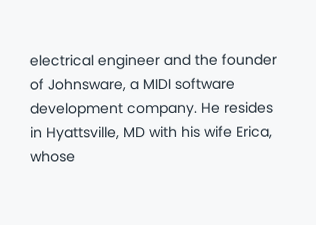electrical engineer and the founder of Johnsware, a MIDI software development company. He resides in Hyattsville, MD with his wife Erica, whose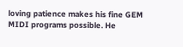loving patience makes his fine GEM MIDI programs possible. He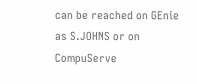can be reached on GEnie as S.JOHNS or on CompuServe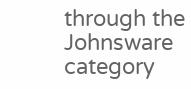through the Johnsware category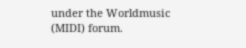under the Worldmusic (MIDI) forum.